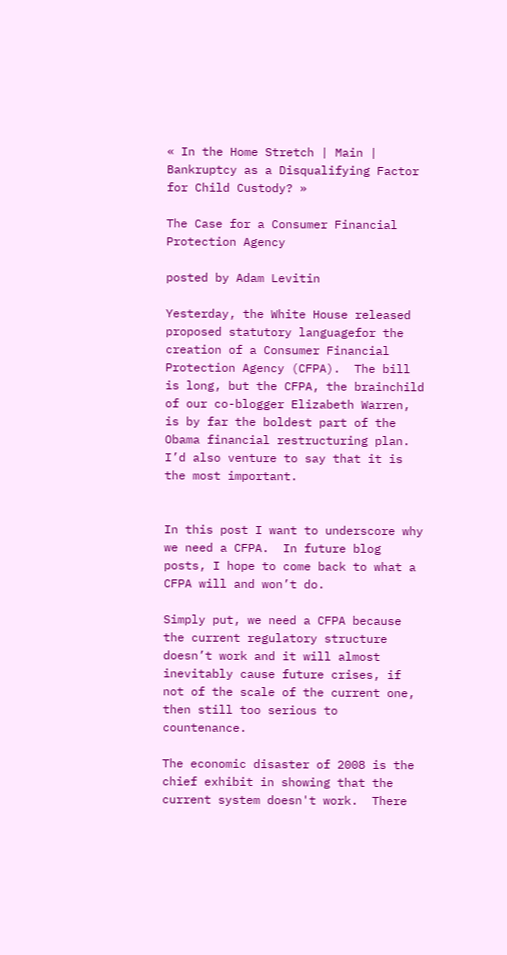« In the Home Stretch | Main | Bankruptcy as a Disqualifying Factor for Child Custody? »

The Case for a Consumer Financial Protection Agency

posted by Adam Levitin

Yesterday, the White House released proposed statutory languagefor the creation of a Consumer Financial Protection Agency (CFPA).  The bill is long, but the CFPA, the brainchild of our co-blogger Elizabeth Warren, is by far the boldest part of the Obama financial restructuring plan.  I’d also venture to say that it is the most important.


In this post I want to underscore why we need a CFPA.  In future blog posts, I hope to come back to what a CFPA will and won’t do.

Simply put, we need a CFPA because the current regulatory structure doesn’t work and it will almost inevitably cause future crises, if not of the scale of the current one, then still too serious to countenance.

The economic disaster of 2008 is the chief exhibit in showing that the current system doesn't work.  There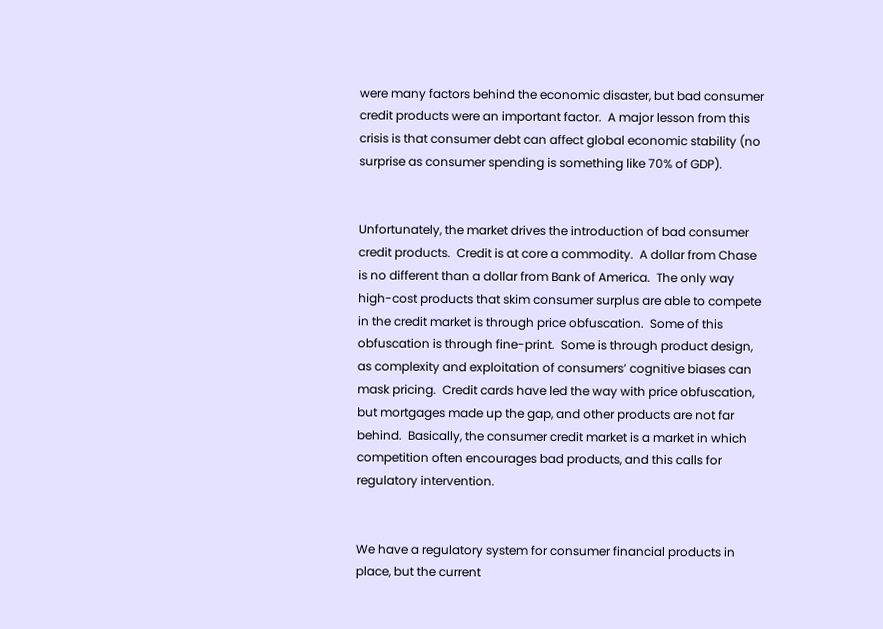were many factors behind the economic disaster, but bad consumer credit products were an important factor.  A major lesson from this crisis is that consumer debt can affect global economic stability (no surprise as consumer spending is something like 70% of GDP).


Unfortunately, the market drives the introduction of bad consumer credit products.  Credit is at core a commodity.  A dollar from Chase is no different than a dollar from Bank of America.  The only way high-cost products that skim consumer surplus are able to compete in the credit market is through price obfuscation.  Some of this obfuscation is through fine-print.  Some is through product design, as complexity and exploitation of consumers’ cognitive biases can mask pricing.  Credit cards have led the way with price obfuscation, but mortgages made up the gap, and other products are not far behind.  Basically, the consumer credit market is a market in which competition often encourages bad products, and this calls for regulatory intervention.


We have a regulatory system for consumer financial products in place, but the current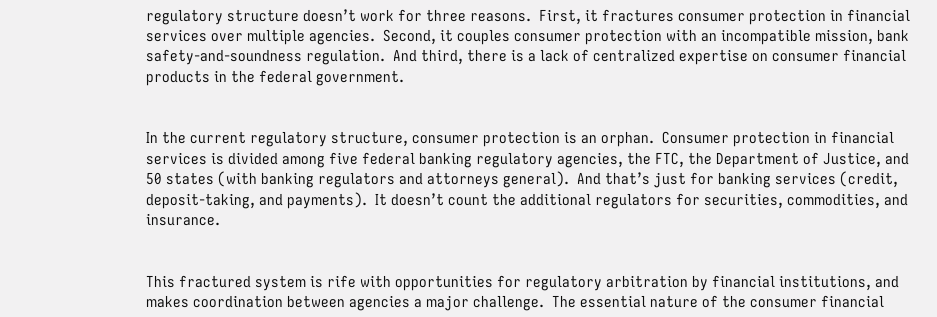regulatory structure doesn’t work for three reasons.  First, it fractures consumer protection in financial services over multiple agencies.  Second, it couples consumer protection with an incompatible mission, bank safety-and-soundness regulation.  And third, there is a lack of centralized expertise on consumer financial products in the federal government.


In the current regulatory structure, consumer protection is an orphan.  Consumer protection in financial services is divided among five federal banking regulatory agencies, the FTC, the Department of Justice, and 50 states (with banking regulators and attorneys general).  And that’s just for banking services (credit, deposit-taking, and payments).  It doesn’t count the additional regulators for securities, commodities, and insurance.


This fractured system is rife with opportunities for regulatory arbitration by financial institutions, and makes coordination between agencies a major challenge.  The essential nature of the consumer financial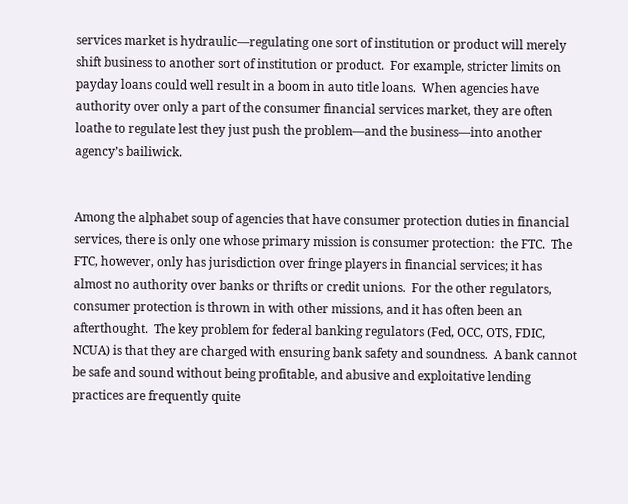services market is hydraulic—regulating one sort of institution or product will merely shift business to another sort of institution or product.  For example, stricter limits on payday loans could well result in a boom in auto title loans.  When agencies have authority over only a part of the consumer financial services market, they are often loathe to regulate lest they just push the problem—and the business—into another agency’s bailiwick.


Among the alphabet soup of agencies that have consumer protection duties in financial services, there is only one whose primary mission is consumer protection:  the FTC.  The FTC, however, only has jurisdiction over fringe players in financial services; it has almost no authority over banks or thrifts or credit unions.  For the other regulators, consumer protection is thrown in with other missions, and it has often been an afterthought.  The key problem for federal banking regulators (Fed, OCC, OTS, FDIC, NCUA) is that they are charged with ensuring bank safety and soundness.  A bank cannot be safe and sound without being profitable, and abusive and exploitative lending practices are frequently quite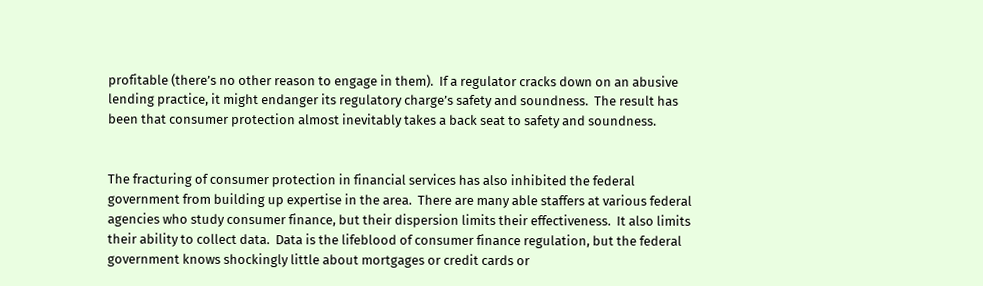profitable (there’s no other reason to engage in them).  If a regulator cracks down on an abusive lending practice, it might endanger its regulatory charge’s safety and soundness.  The result has been that consumer protection almost inevitably takes a back seat to safety and soundness.


The fracturing of consumer protection in financial services has also inhibited the federal government from building up expertise in the area.  There are many able staffers at various federal agencies who study consumer finance, but their dispersion limits their effectiveness.  It also limits their ability to collect data.  Data is the lifeblood of consumer finance regulation, but the federal government knows shockingly little about mortgages or credit cards or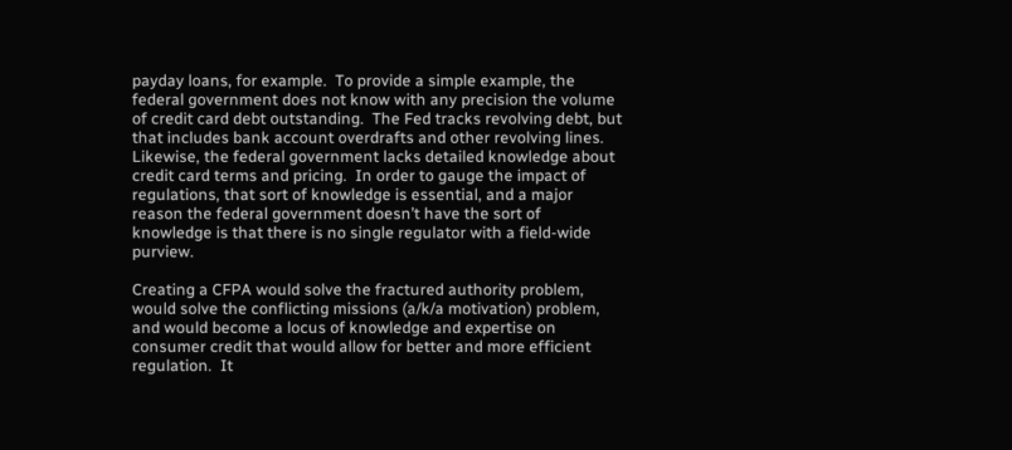payday loans, for example.  To provide a simple example, the federal government does not know with any precision the volume of credit card debt outstanding.  The Fed tracks revolving debt, but that includes bank account overdrafts and other revolving lines.  Likewise, the federal government lacks detailed knowledge about credit card terms and pricing.  In order to gauge the impact of regulations, that sort of knowledge is essential, and a major reason the federal government doesn’t have the sort of knowledge is that there is no single regulator with a field-wide purview.

Creating a CFPA would solve the fractured authority problem, would solve the conflicting missions (a/k/a motivation) problem, and would become a locus of knowledge and expertise on consumer credit that would allow for better and more efficient regulation.  It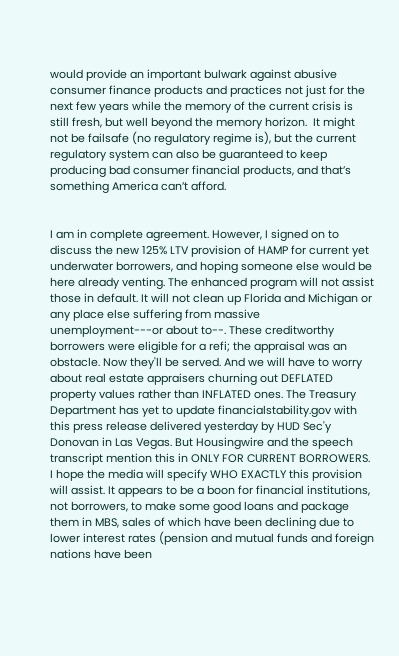would provide an important bulwark against abusive consumer finance products and practices not just for the next few years while the memory of the current crisis is still fresh, but well beyond the memory horizon.  It might not be failsafe (no regulatory regime is), but the current regulatory system can also be guaranteed to keep producing bad consumer financial products, and that’s something America can’t afford.


I am in complete agreement. However, I signed on to discuss the new 125% LTV provision of HAMP for current yet underwater borrowers, and hoping someone else would be here already venting. The enhanced program will not assist those in default. It will not clean up Florida and Michigan or any place else suffering from massive unemployment---or about to--. These creditworthy borrowers were eligible for a refi; the appraisal was an obstacle. Now they'll be served. And we will have to worry about real estate appraisers churning out DEFLATED property values rather than INFLATED ones. The Treasury Department has yet to update financialstability.gov with this press release delivered yesterday by HUD Sec'y Donovan in Las Vegas. But Housingwire and the speech transcript mention this in ONLY FOR CURRENT BORROWERS. I hope the media will specify WHO EXACTLY this provision will assist. It appears to be a boon for financial institutions, not borrowers, to make some good loans and package them in MBS, sales of which have been declining due to lower interest rates (pension and mutual funds and foreign nations have been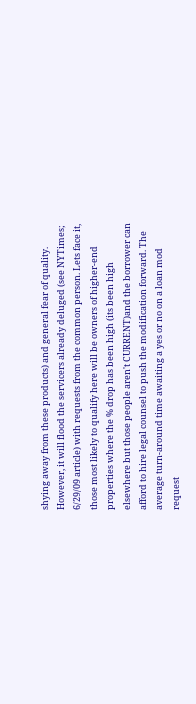shying away from these products) and general fear of quality. However, it will flood the servicers already deluged (see NYTimes; 6/29/09 article) with requests from the common person. Lets face it, those most likely to qualify here will be owners of higher-end properties where the % drop has been high (its been high elsewhere but those people aren't CURRENT)and the borrower can afford to hire legal counsel to push the modification forward. The average turn-around time awaiting a yes or no on a loan mod request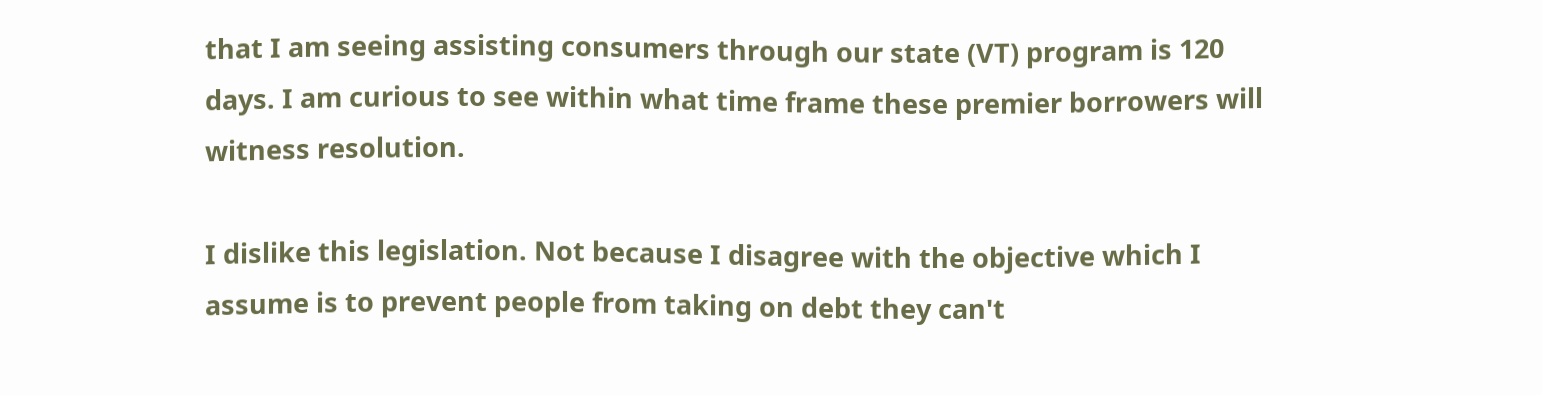that I am seeing assisting consumers through our state (VT) program is 120 days. I am curious to see within what time frame these premier borrowers will witness resolution.

I dislike this legislation. Not because I disagree with the objective which I assume is to prevent people from taking on debt they can't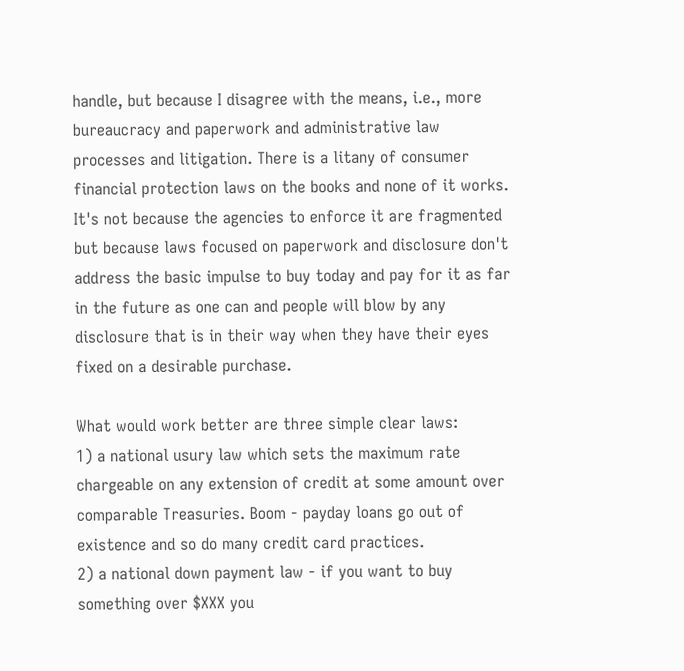handle, but because I disagree with the means, i.e., more bureaucracy and paperwork and administrative law processes and litigation. There is a litany of consumer financial protection laws on the books and none of it works. It's not because the agencies to enforce it are fragmented but because laws focused on paperwork and disclosure don't address the basic impulse to buy today and pay for it as far in the future as one can and people will blow by any disclosure that is in their way when they have their eyes fixed on a desirable purchase.

What would work better are three simple clear laws:
1) a national usury law which sets the maximum rate chargeable on any extension of credit at some amount over comparable Treasuries. Boom - payday loans go out of existence and so do many credit card practices.
2) a national down payment law - if you want to buy something over $XXX you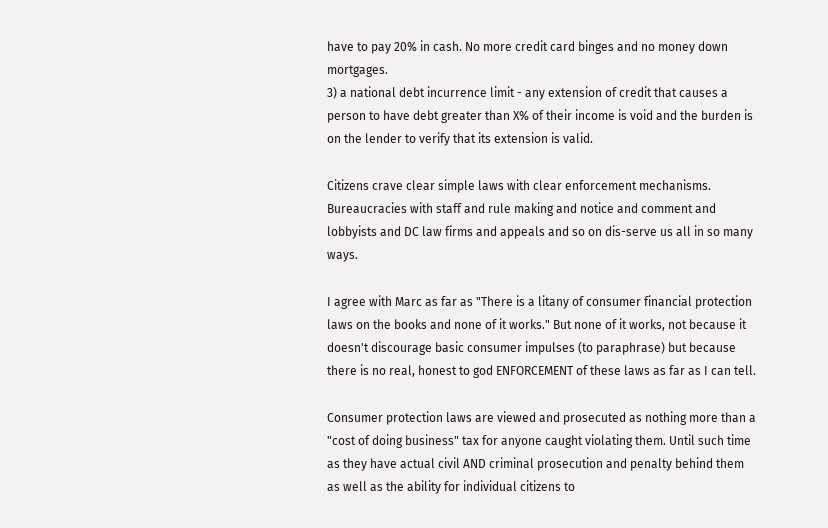have to pay 20% in cash. No more credit card binges and no money down mortgages.
3) a national debt incurrence limit - any extension of credit that causes a person to have debt greater than X% of their income is void and the burden is on the lender to verify that its extension is valid.

Citizens crave clear simple laws with clear enforcement mechanisms. Bureaucracies with staff and rule making and notice and comment and lobbyists and DC law firms and appeals and so on dis-serve us all in so many ways.

I agree with Marc as far as "There is a litany of consumer financial protection laws on the books and none of it works." But none of it works, not because it doesn't discourage basic consumer impulses (to paraphrase) but because there is no real, honest to god ENFORCEMENT of these laws as far as I can tell.

Consumer protection laws are viewed and prosecuted as nothing more than a "cost of doing business" tax for anyone caught violating them. Until such time as they have actual civil AND criminal prosecution and penalty behind them as well as the ability for individual citizens to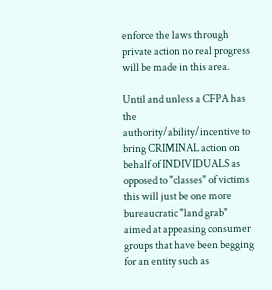enforce the laws through private action no real progress will be made in this area.

Until and unless a CFPA has the authority/ability/incentive to bring CRIMINAL action on behalf of INDIVIDUALS as opposed to "classes" of victims this will just be one more bureaucratic "land grab" aimed at appeasing consumer groups that have been begging for an entity such as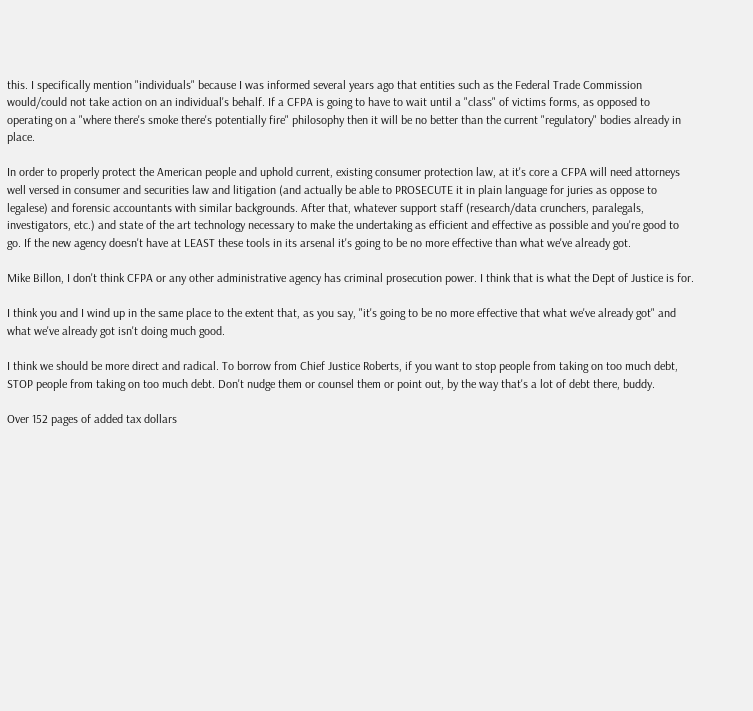this. I specifically mention "individuals" because I was informed several years ago that entities such as the Federal Trade Commission would/could not take action on an individual's behalf. If a CFPA is going to have to wait until a "class" of victims forms, as opposed to operating on a "where there's smoke there's potentially fire" philosophy then it will be no better than the current "regulatory" bodies already in place.

In order to properly protect the American people and uphold current, existing consumer protection law, at it's core a CFPA will need attorneys well versed in consumer and securities law and litigation (and actually be able to PROSECUTE it in plain language for juries as oppose to legalese) and forensic accountants with similar backgrounds. After that, whatever support staff (research/data crunchers, paralegals, investigators, etc.) and state of the art technology necessary to make the undertaking as efficient and effective as possible and you're good to go. If the new agency doesn't have at LEAST these tools in its arsenal it's going to be no more effective than what we've already got.

Mike Billon, I don't think CFPA or any other administrative agency has criminal prosecution power. I think that is what the Dept of Justice is for.

I think you and I wind up in the same place to the extent that, as you say, "it's going to be no more effective that what we've already got" and what we've already got isn't doing much good.

I think we should be more direct and radical. To borrow from Chief Justice Roberts, if you want to stop people from taking on too much debt, STOP people from taking on too much debt. Don't nudge them or counsel them or point out, by the way that's a lot of debt there, buddy.

Over 152 pages of added tax dollars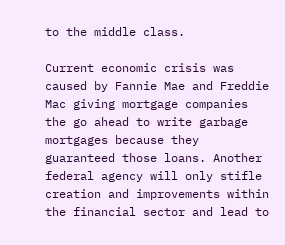to the middle class.

Current economic crisis was caused by Fannie Mae and Freddie Mac giving mortgage companies the go ahead to write garbage mortgages because they guaranteed those loans. Another federal agency will only stifle creation and improvements within the financial sector and lead to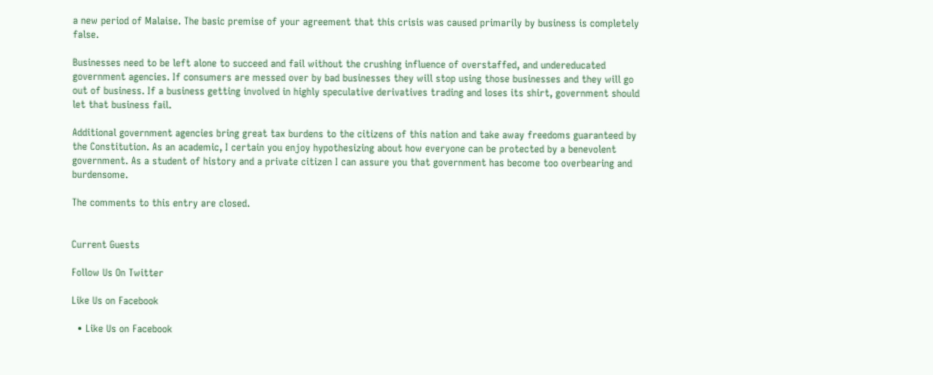a new period of Malaise. The basic premise of your agreement that this crisis was caused primarily by business is completely false.

Businesses need to be left alone to succeed and fail without the crushing influence of overstaffed, and undereducated government agencies. If consumers are messed over by bad businesses they will stop using those businesses and they will go out of business. If a business getting involved in highly speculative derivatives trading and loses its shirt, government should let that business fail.

Additional government agencies bring great tax burdens to the citizens of this nation and take away freedoms guaranteed by the Constitution. As an academic, I certain you enjoy hypothesizing about how everyone can be protected by a benevolent government. As a student of history and a private citizen I can assure you that government has become too overbearing and burdensome.

The comments to this entry are closed.


Current Guests

Follow Us On Twitter

Like Us on Facebook

  • Like Us on Facebook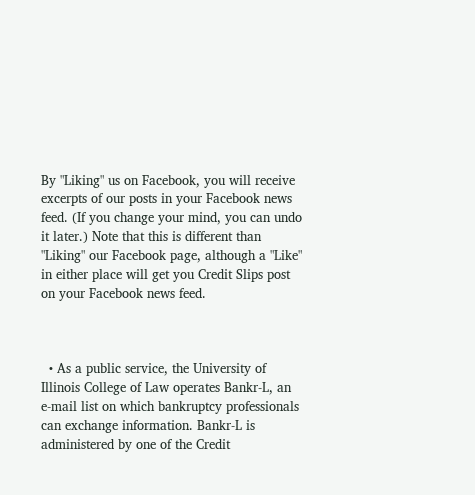By "Liking" us on Facebook, you will receive excerpts of our posts in your Facebook news feed. (If you change your mind, you can undo it later.) Note that this is different than "Liking" our Facebook page, although a "Like" in either place will get you Credit Slips post on your Facebook news feed.



  • As a public service, the University of Illinois College of Law operates Bankr-L, an e-mail list on which bankruptcy professionals can exchange information. Bankr-L is administered by one of the Credit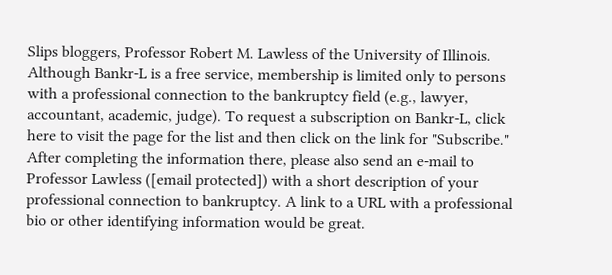Slips bloggers, Professor Robert M. Lawless of the University of Illinois. Although Bankr-L is a free service, membership is limited only to persons with a professional connection to the bankruptcy field (e.g., lawyer, accountant, academic, judge). To request a subscription on Bankr-L, click here to visit the page for the list and then click on the link for "Subscribe." After completing the information there, please also send an e-mail to Professor Lawless ([email protected]) with a short description of your professional connection to bankruptcy. A link to a URL with a professional bio or other identifying information would be great.